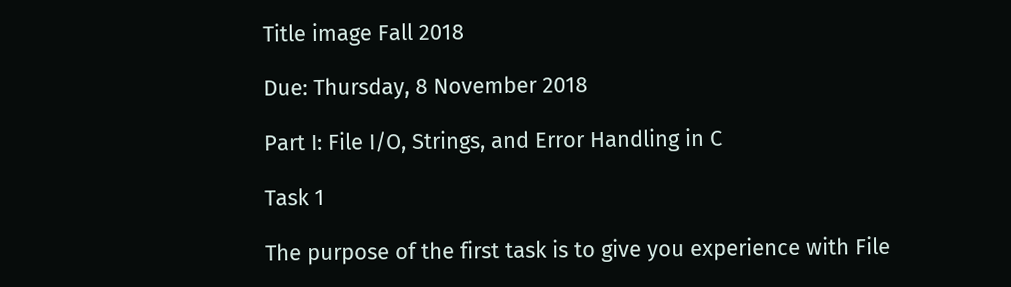Title image Fall 2018

Due: Thursday, 8 November 2018

Part I: File I/O, Strings, and Error Handling in C

Task 1

The purpose of the first task is to give you experience with File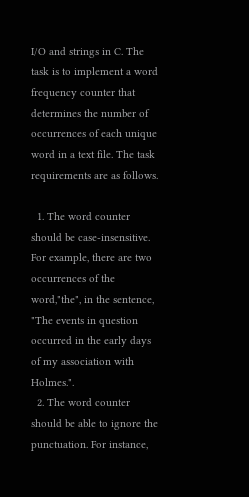I/O and strings in C. The task is to implement a word frequency counter that determines the number of occurrences of each unique word in a text file. The task requirements are as follows.

  1. The word counter should be case-insensitive. For example, there are two occurrences of the word,"the", in the sentence, "The events in question occurred in the early days of my association with Holmes.".
  2. The word counter should be able to ignore the punctuation. For instance,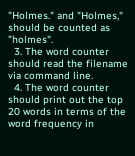"Holmes." and "Holmes," should be counted as "holmes".
  3. The word counter should read the filename via command line.
  4. The word counter should print out the top 20 words in terms of the word frequency in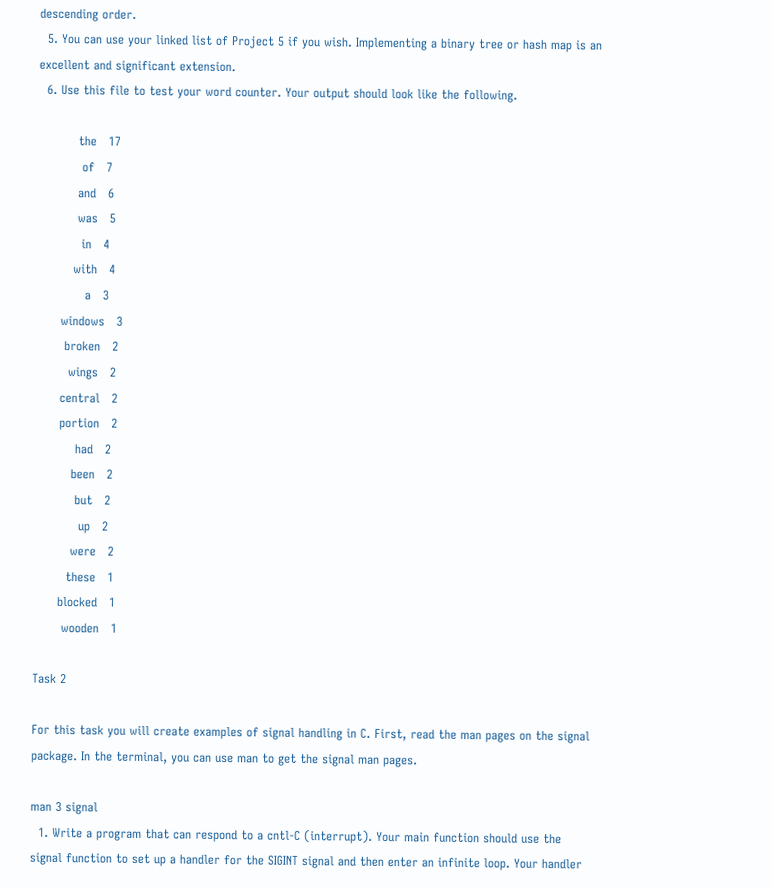descending order.
  5. You can use your linked list of Project 5 if you wish. Implementing a binary tree or hash map is an excellent and significant extension.
  6. Use this file to test your word counter. Your output should look like the following.

          the   17
           of   7
          and   6
          was   5
           in   4
         with   4
            a   3
      windows   3
       broken   2
        wings   2
      central   2
      portion   2
          had   2
         been   2
          but   2
           up   2
         were   2
        these   1
      blocked   1
       wooden   1

Task 2

For this task you will create examples of signal handling in C. First, read the man pages on the signal package. In the terminal, you can use man to get the signal man pages.

man 3 signal
  1. Write a program that can respond to a cntl-C (interrupt). Your main function should use the signal function to set up a handler for the SIGINT signal and then enter an infinite loop. Your handler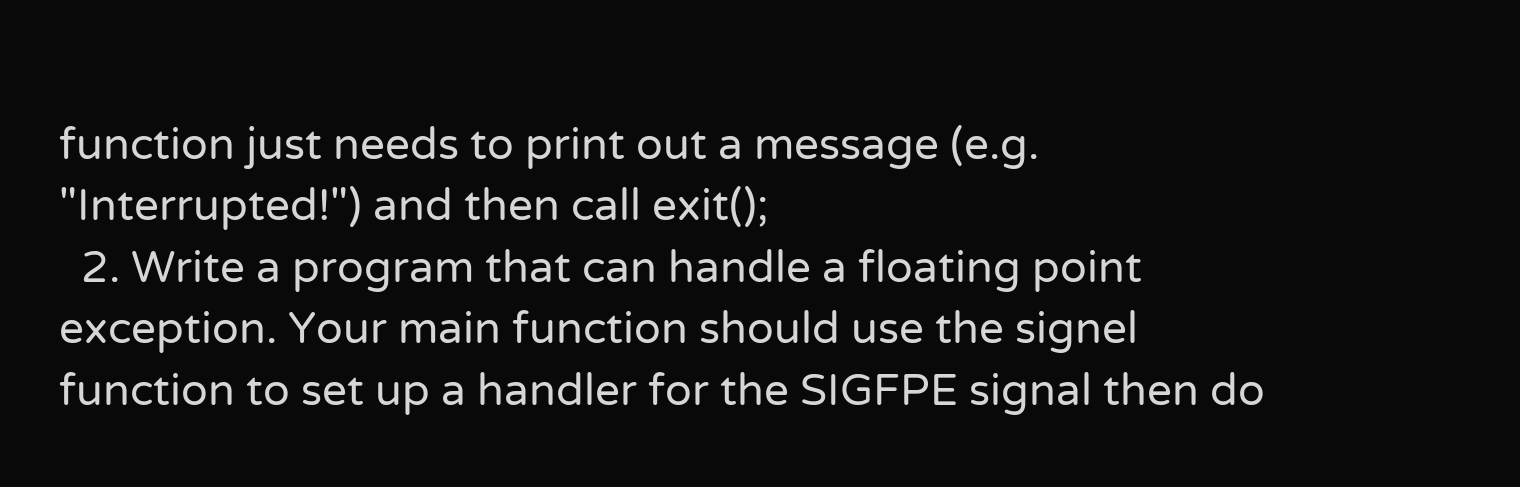function just needs to print out a message (e.g. "Interrupted!") and then call exit();
  2. Write a program that can handle a floating point exception. Your main function should use the signel function to set up a handler for the SIGFPE signal then do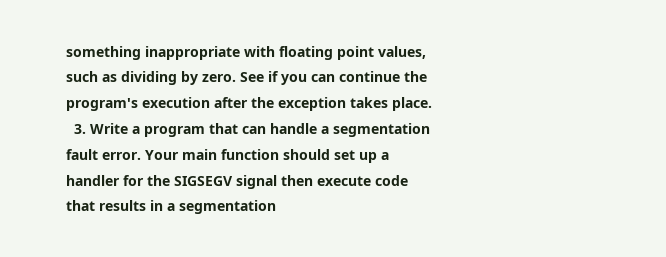something inappropriate with floating point values, such as dividing by zero. See if you can continue the program's execution after the exception takes place.
  3. Write a program that can handle a segmentation fault error. Your main function should set up a handler for the SIGSEGV signal then execute code that results in a segmentation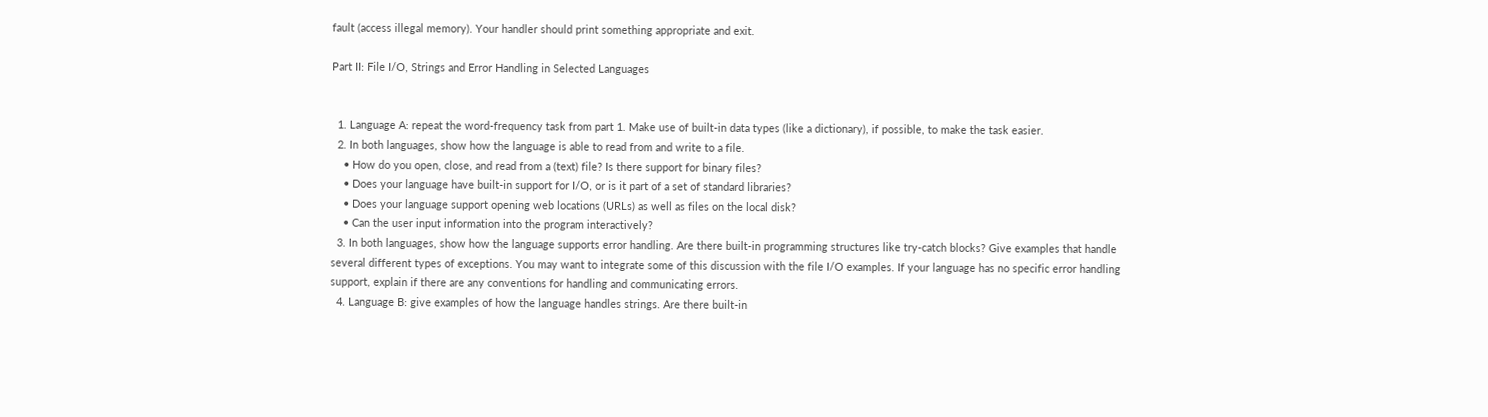fault (access illegal memory). Your handler should print something appropriate and exit.

Part II: File I/O, Strings and Error Handling in Selected Languages


  1. Language A: repeat the word-frequency task from part 1. Make use of built-in data types (like a dictionary), if possible, to make the task easier.
  2. In both languages, show how the language is able to read from and write to a file.
    • How do you open, close, and read from a (text) file? Is there support for binary files?
    • Does your language have built-in support for I/O, or is it part of a set of standard libraries?
    • Does your language support opening web locations (URLs) as well as files on the local disk?
    • Can the user input information into the program interactively?
  3. In both languages, show how the language supports error handling. Are there built-in programming structures like try-catch blocks? Give examples that handle several different types of exceptions. You may want to integrate some of this discussion with the file I/O examples. If your language has no specific error handling support, explain if there are any conventions for handling and communicating errors.
  4. Language B: give examples of how the language handles strings. Are there built-in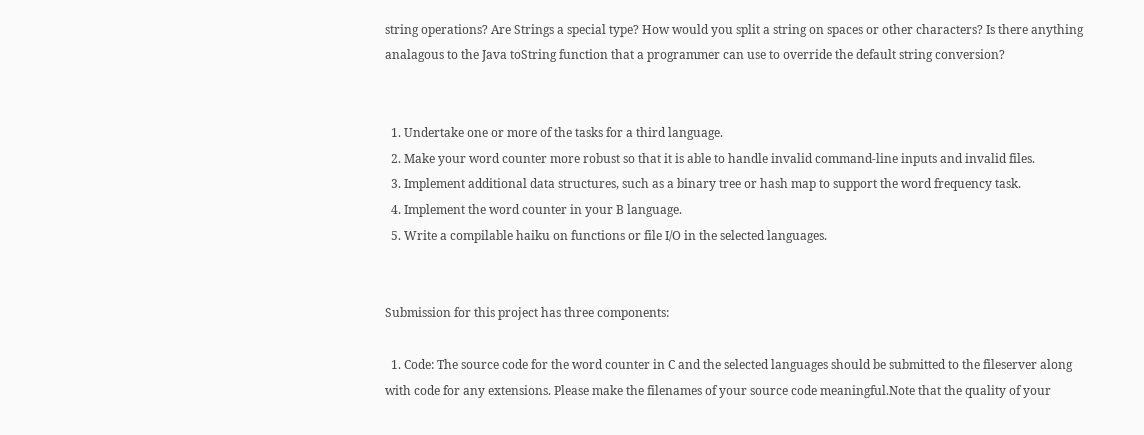string operations? Are Strings a special type? How would you split a string on spaces or other characters? Is there anything analagous to the Java toString function that a programmer can use to override the default string conversion?


  1. Undertake one or more of the tasks for a third language.
  2. Make your word counter more robust so that it is able to handle invalid command-line inputs and invalid files.
  3. Implement additional data structures, such as a binary tree or hash map to support the word frequency task.
  4. Implement the word counter in your B language.
  5. Write a compilable haiku on functions or file I/O in the selected languages.


Submission for this project has three components:

  1. Code: The source code for the word counter in C and the selected languages should be submitted to the fileserver along with code for any extensions. Please make the filenames of your source code meaningful.Note that the quality of your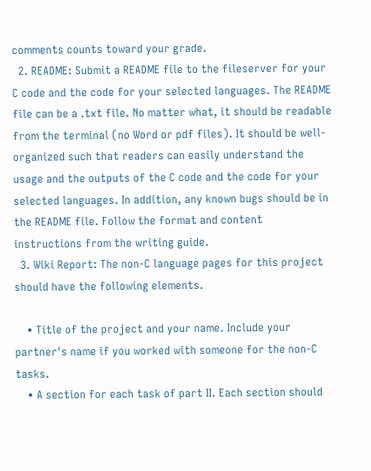comments counts toward your grade.
  2. README: Submit a README file to the fileserver for your C code and the code for your selected languages. The README file can be a .txt file. No matter what, it should be readable from the terminal (no Word or pdf files). It should be well-organized such that readers can easily understand the usage and the outputs of the C code and the code for your selected languages. In addition, any known bugs should be in the README file. Follow the format and content instructions from the writing guide.
  3. Wiki Report: The non-C language pages for this project should have the following elements.

    • Title of the project and your name. Include your partner's name if you worked with someone for the non-C tasks.
    • A section for each task of part II. Each section should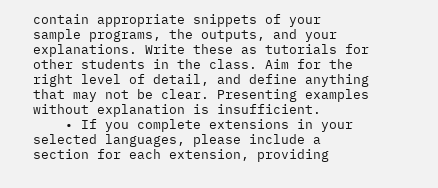contain appropriate snippets of your sample programs, the outputs, and your explanations. Write these as tutorials for other students in the class. Aim for the right level of detail, and define anything that may not be clear. Presenting examples without explanation is insufficient.
    • If you complete extensions in your selected languages, please include a section for each extension, providing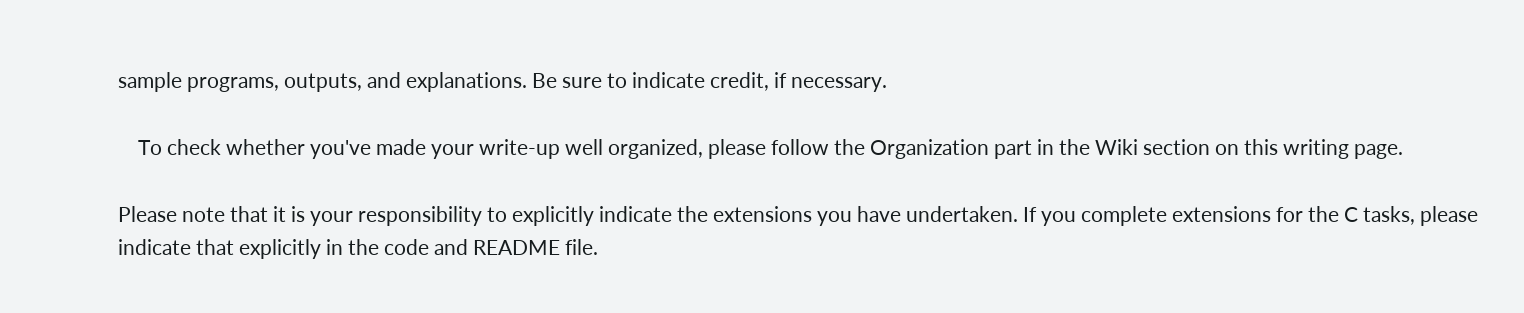sample programs, outputs, and explanations. Be sure to indicate credit, if necessary.

    To check whether you've made your write-up well organized, please follow the Organization part in the Wiki section on this writing page.

Please note that it is your responsibility to explicitly indicate the extensions you have undertaken. If you complete extensions for the C tasks, please indicate that explicitly in the code and README file.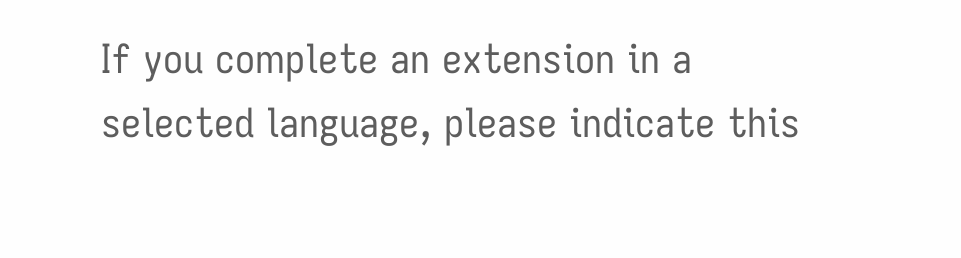If you complete an extension in a selected language, please indicate this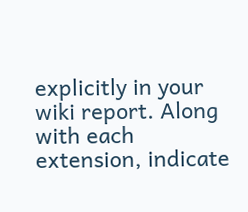explicitly in your wiki report. Along with each extension, indicate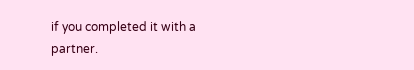if you completed it with a partner.